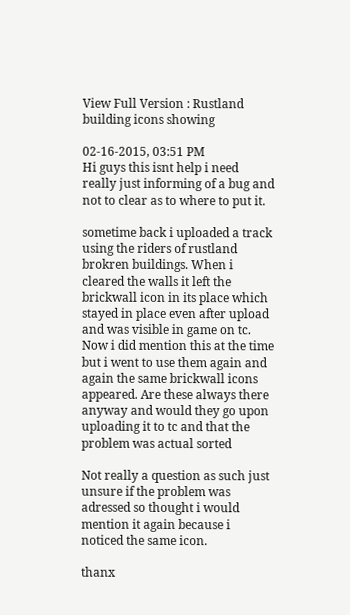View Full Version : Rustland building icons showing

02-16-2015, 03:51 PM
Hi guys this isnt help i need really just informing of a bug and not to clear as to where to put it.

sometime back i uploaded a track using the riders of rustland brokren buildings. When i cleared the walls it left the brickwall icon in its place which stayed in place even after upload and was visible in game on tc. Now i did mention this at the time but i went to use them again and again the same brickwall icons appeared. Are these always there anyway and would they go upon uploading it to tc and that the problem was actual sorted

Not really a question as such just unsure if the problem was adressed so thought i would mention it again because i noticed the same icon.

thanx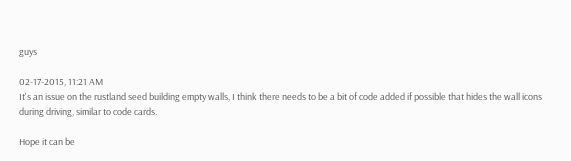guys

02-17-2015, 11:21 AM
It's an issue on the rustland seed building empty walls, I think there needs to be a bit of code added if possible that hides the wall icons during driving, similar to code cards.

Hope it can be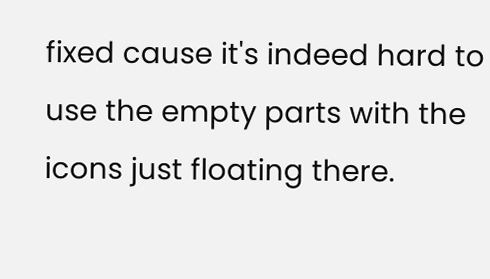fixed cause it's indeed hard to use the empty parts with the icons just floating there.